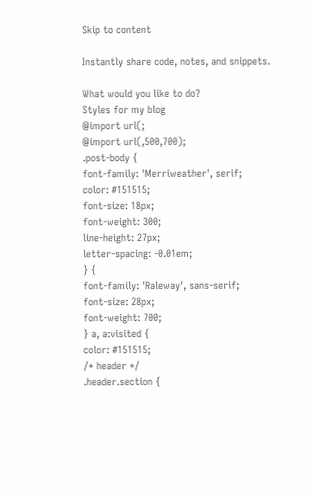Skip to content

Instantly share code, notes, and snippets.

What would you like to do?
Styles for my blog
@import url(;
@import url(,500,700);
.post-body {
font-family: 'Merriweather', serif;
color: #151515;
font-size: 18px;
font-weight: 300;
line-height: 27px;
letter-spacing: -0.01em;
} {
font-family: 'Raleway', sans-serif;
font-size: 28px;
font-weight: 700;
} a, a:visited {
color: #151515;
/* header */
.header.section {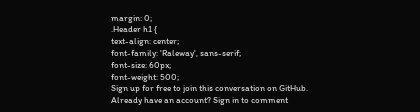margin: 0;
.Header h1 {
text-align: center;
font-family: 'Raleway', sans-serif;
font-size: 60px;
font-weight: 500;
Sign up for free to join this conversation on GitHub. Already have an account? Sign in to comment